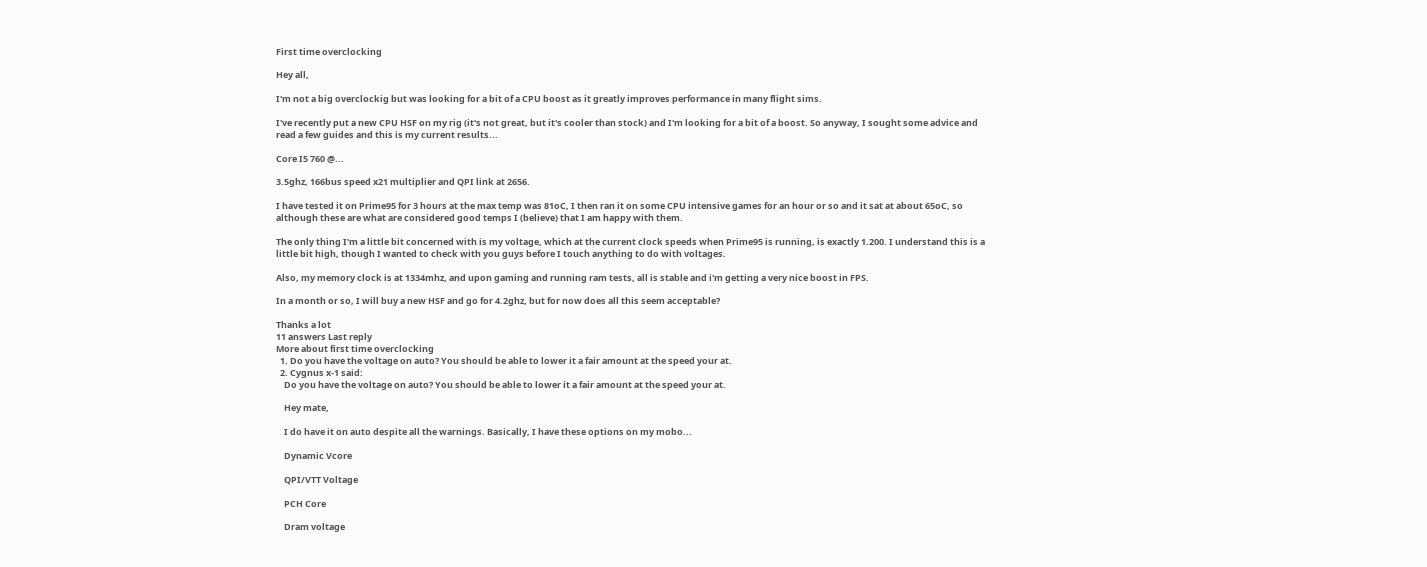First time overclocking

Hey all,

I'm not a big overclockig but was looking for a bit of a CPU boost as it greatly improves performance in many flight sims.

I've recently put a new CPU HSF on my rig (it's not great, but it's cooler than stock) and I'm looking for a bit of a boost. So anyway, I sought some advice and read a few guides and this is my current results...

Core I5 760 @...

3.5ghz, 166bus speed x21 multiplier and QPI link at 2656.

I have tested it on Prime95 for 3 hours at the max temp was 81oC, I then ran it on some CPU intensive games for an hour or so and it sat at about 65oC, so although these are what are considered good temps I (believe) that I am happy with them.

The only thing I'm a little bit concerned with is my voltage, which at the current clock speeds when Prime95 is running, is exactly 1.200. I understand this is a little bit high, though I wanted to check with you guys before I touch anything to do with voltages.

Also, my memory clock is at 1334mhz, and upon gaming and running ram tests, all is stable and i'm getting a very nice boost in FPS.

In a month or so, I will buy a new HSF and go for 4.2ghz, but for now does all this seem acceptable?

Thanks a lot
11 answers Last reply
More about first time overclocking
  1. Do you have the voltage on auto? You should be able to lower it a fair amount at the speed your at.
  2. Cygnus x-1 said:
    Do you have the voltage on auto? You should be able to lower it a fair amount at the speed your at.

    Hey mate,

    I do have it on auto despite all the warnings. Basically, I have these options on my mobo...

    Dynamic Vcore

    QPI/VTT Voltage

    PCH Core

    Dram voltage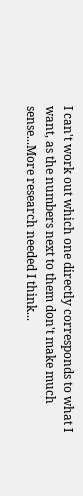I can't work out which one directly corresponds to what I want, as the numbers next to them don't make much sense...More research needed I think...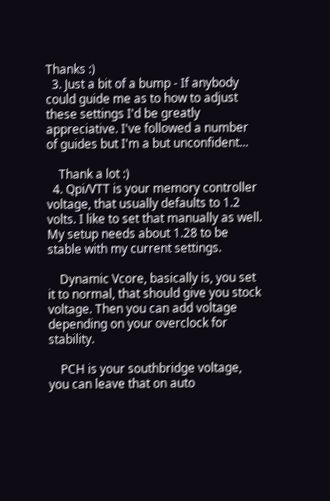Thanks :)
  3. Just a bit of a bump - If anybody could guide me as to how to adjust these settings I'd be greatly appreciative. I've followed a number of guides but I'm a but unconfident...

    Thank a lot :)
  4. Qpi/VTT is your memory controller voltage, that usually defaults to 1.2 volts. I like to set that manually as well. My setup needs about 1.28 to be stable with my current settings.

    Dynamic Vcore, basically is, you set it to normal, that should give you stock voltage. Then you can add voltage depending on your overclock for stability.

    PCH is your southbridge voltage, you can leave that on auto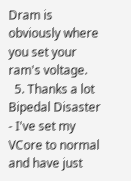Dram is obviously where you set your ram's voltage.
  5. Thanks a lot Bipedal Disaster - I've set my VCore to normal and have just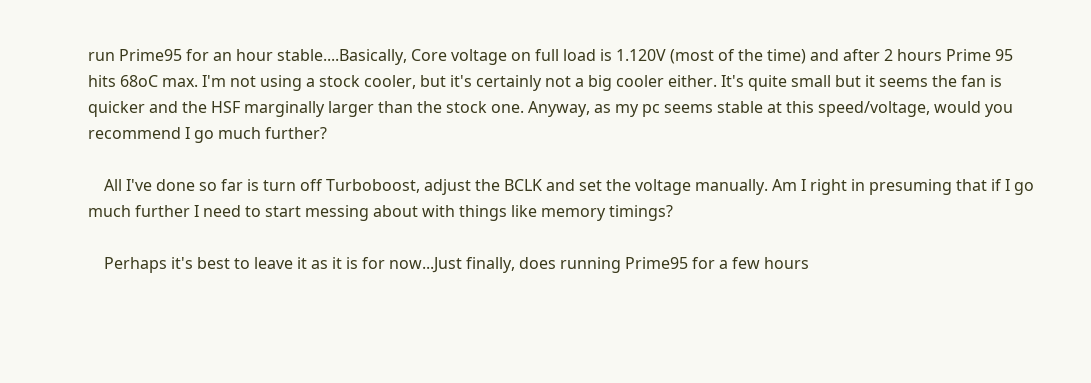run Prime95 for an hour stable....Basically, Core voltage on full load is 1.120V (most of the time) and after 2 hours Prime 95 hits 68oC max. I'm not using a stock cooler, but it's certainly not a big cooler either. It's quite small but it seems the fan is quicker and the HSF marginally larger than the stock one. Anyway, as my pc seems stable at this speed/voltage, would you recommend I go much further?

    All I've done so far is turn off Turboboost, adjust the BCLK and set the voltage manually. Am I right in presuming that if I go much further I need to start messing about with things like memory timings?

    Perhaps it's best to leave it as it is for now...Just finally, does running Prime95 for a few hours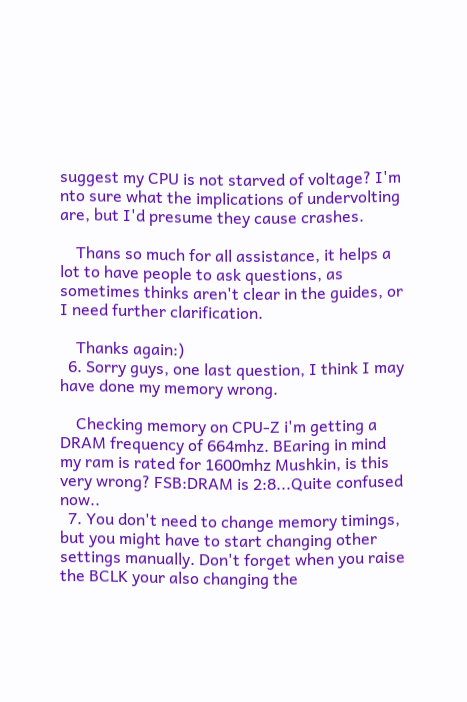suggest my CPU is not starved of voltage? I'm nto sure what the implications of undervolting are, but I'd presume they cause crashes.

    Thans so much for all assistance, it helps a lot to have people to ask questions, as sometimes thinks aren't clear in the guides, or I need further clarification.

    Thanks again:)
  6. Sorry guys, one last question, I think I may have done my memory wrong.

    Checking memory on CPU-Z i'm getting a DRAM frequency of 664mhz. BEaring in mind my ram is rated for 1600mhz Mushkin, is this very wrong? FSB:DRAM is 2:8...Quite confused now..
  7. You don't need to change memory timings, but you might have to start changing other settings manually. Don't forget when you raise the BCLK your also changing the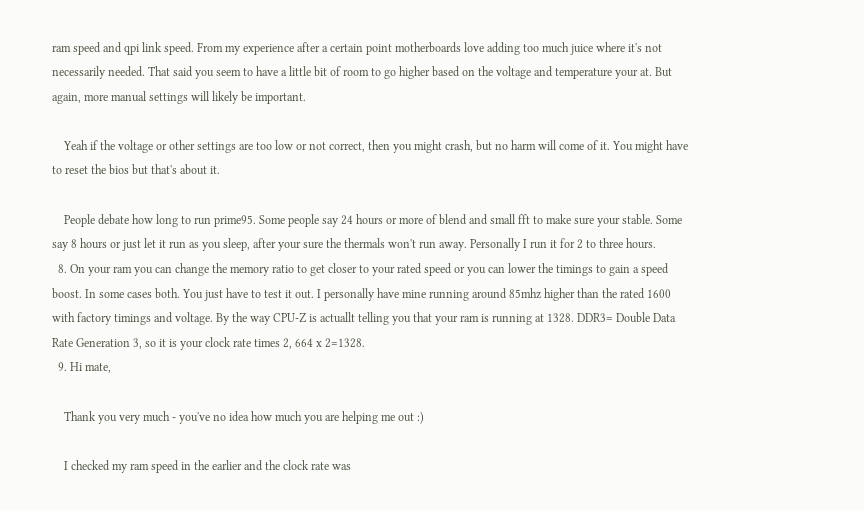ram speed and qpi link speed. From my experience after a certain point motherboards love adding too much juice where it's not necessarily needed. That said you seem to have a little bit of room to go higher based on the voltage and temperature your at. But again, more manual settings will likely be important.

    Yeah if the voltage or other settings are too low or not correct, then you might crash, but no harm will come of it. You might have to reset the bios but that's about it.

    People debate how long to run prime95. Some people say 24 hours or more of blend and small fft to make sure your stable. Some say 8 hours or just let it run as you sleep, after your sure the thermals won't run away. Personally I run it for 2 to three hours.
  8. On your ram you can change the memory ratio to get closer to your rated speed or you can lower the timings to gain a speed boost. In some cases both. You just have to test it out. I personally have mine running around 85mhz higher than the rated 1600 with factory timings and voltage. By the way CPU-Z is actuallt telling you that your ram is running at 1328. DDR3= Double Data Rate Generation 3, so it is your clock rate times 2, 664 x 2=1328.
  9. Hi mate,

    Thank you very much - you've no idea how much you are helping me out :)

    I checked my ram speed in the earlier and the clock rate was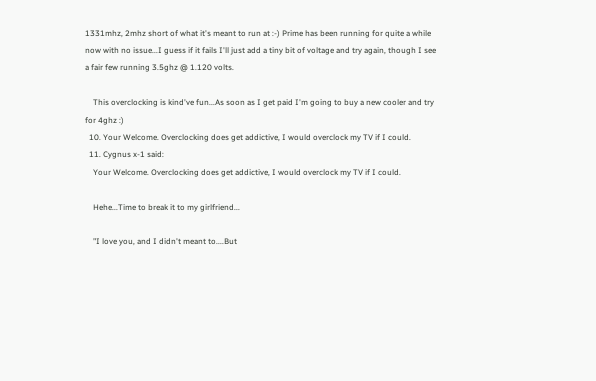1331mhz, 2mhz short of what it's meant to run at :-) Prime has been running for quite a while now with no issue...I guess if it fails I'll just add a tiny bit of voltage and try again, though I see a fair few running 3.5ghz @ 1.120 volts.

    This overclocking is kind've fun...As soon as I get paid I'm going to buy a new cooler and try for 4ghz :)
  10. Your Welcome. Overclocking does get addictive, I would overclock my TV if I could.
  11. Cygnus x-1 said:
    Your Welcome. Overclocking does get addictive, I would overclock my TV if I could.

    Hehe...Time to break it to my girlfriend...

    "I love you, and I didn't meant to....But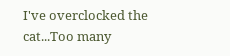I've overclocked the cat...Too many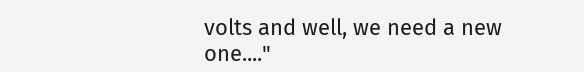volts and well, we need a new one...."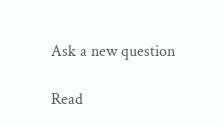Ask a new question

Read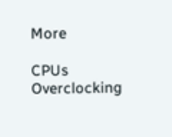More

CPUs Overclocking